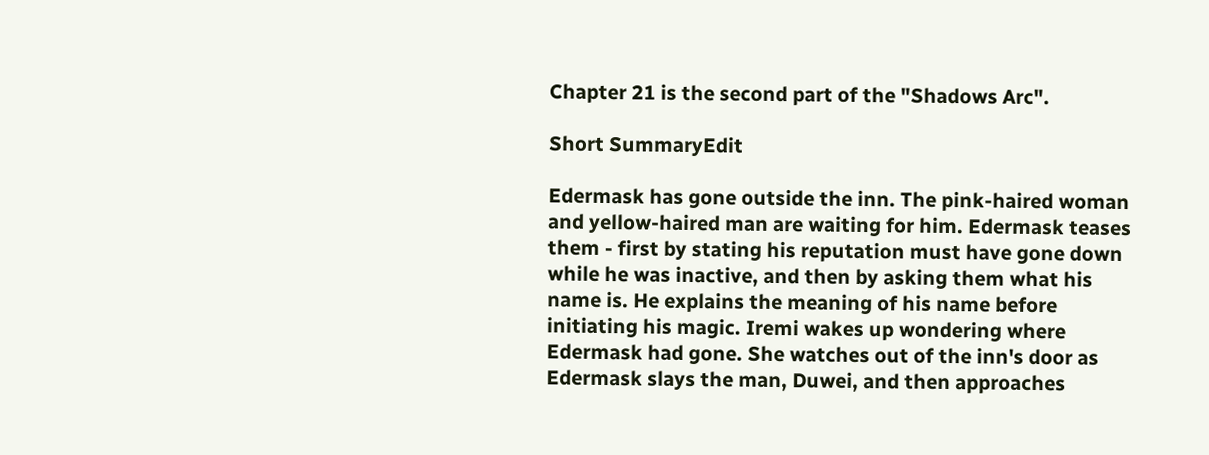Chapter 21 is the second part of the "Shadows Arc".

Short SummaryEdit

Edermask has gone outside the inn. The pink-haired woman and yellow-haired man are waiting for him. Edermask teases them - first by stating his reputation must have gone down while he was inactive, and then by asking them what his name is. He explains the meaning of his name before initiating his magic. Iremi wakes up wondering where Edermask had gone. She watches out of the inn's door as Edermask slays the man, Duwei, and then approaches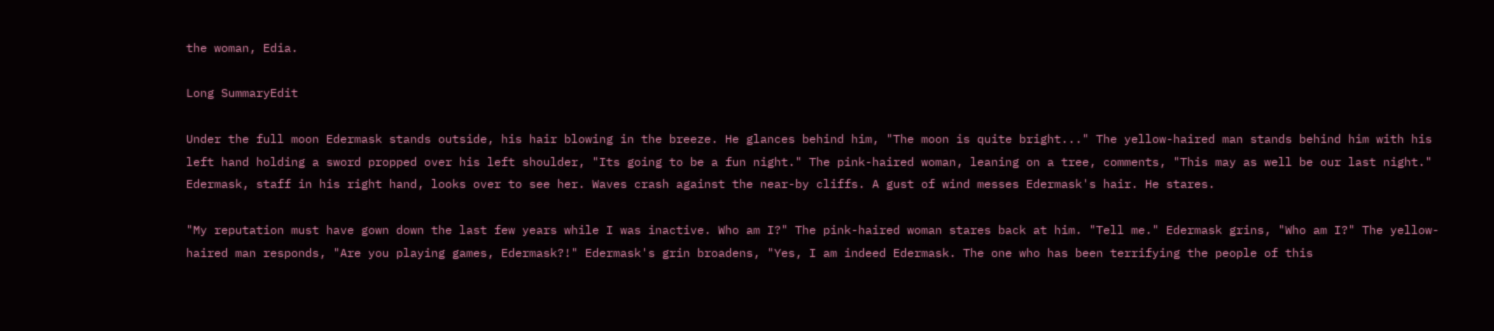the woman, Edia.

Long SummaryEdit

Under the full moon Edermask stands outside, his hair blowing in the breeze. He glances behind him, "The moon is quite bright..." The yellow-haired man stands behind him with his left hand holding a sword propped over his left shoulder, "Its going to be a fun night." The pink-haired woman, leaning on a tree, comments, "This may as well be our last night." Edermask, staff in his right hand, looks over to see her. Waves crash against the near-by cliffs. A gust of wind messes Edermask's hair. He stares.

"My reputation must have gown down the last few years while I was inactive. Who am I?" The pink-haired woman stares back at him. "Tell me." Edermask grins, "Who am I?" The yellow-haired man responds, "Are you playing games, Edermask?!" Edermask's grin broadens, "Yes, I am indeed Edermask. The one who has been terrifying the people of this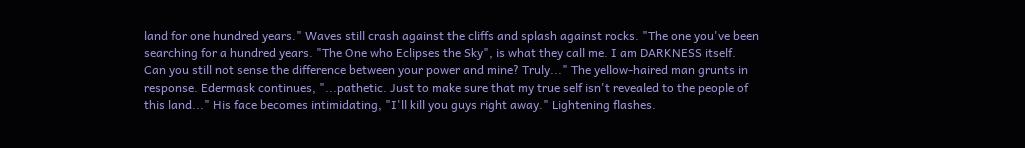land for one hundred years." Waves still crash against the cliffs and splash against rocks. "The one you've been searching for a hundred years. "The One who Eclipses the Sky", is what they call me. I am DARKNESS itself. Can you still not sense the difference between your power and mine? Truly..." The yellow-haired man grunts in response. Edermask continues, "...pathetic. Just to make sure that my true self isn't revealed to the people of this land..." His face becomes intimidating, "I'll kill you guys right away." Lightening flashes.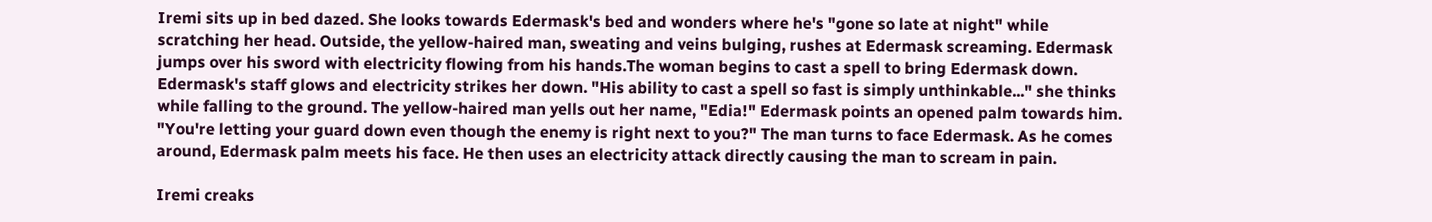Iremi sits up in bed dazed. She looks towards Edermask's bed and wonders where he's "gone so late at night" while scratching her head. Outside, the yellow-haired man, sweating and veins bulging, rushes at Edermask screaming. Edermask jumps over his sword with electricity flowing from his hands.The woman begins to cast a spell to bring Edermask down. Edermask's staff glows and electricity strikes her down. "His ability to cast a spell so fast is simply unthinkable..." she thinks while falling to the ground. The yellow-haired man yells out her name, "Edia!" Edermask points an opened palm towards him. "You're letting your guard down even though the enemy is right next to you?" The man turns to face Edermask. As he comes around, Edermask palm meets his face. He then uses an electricity attack directly causing the man to scream in pain.

Iremi creaks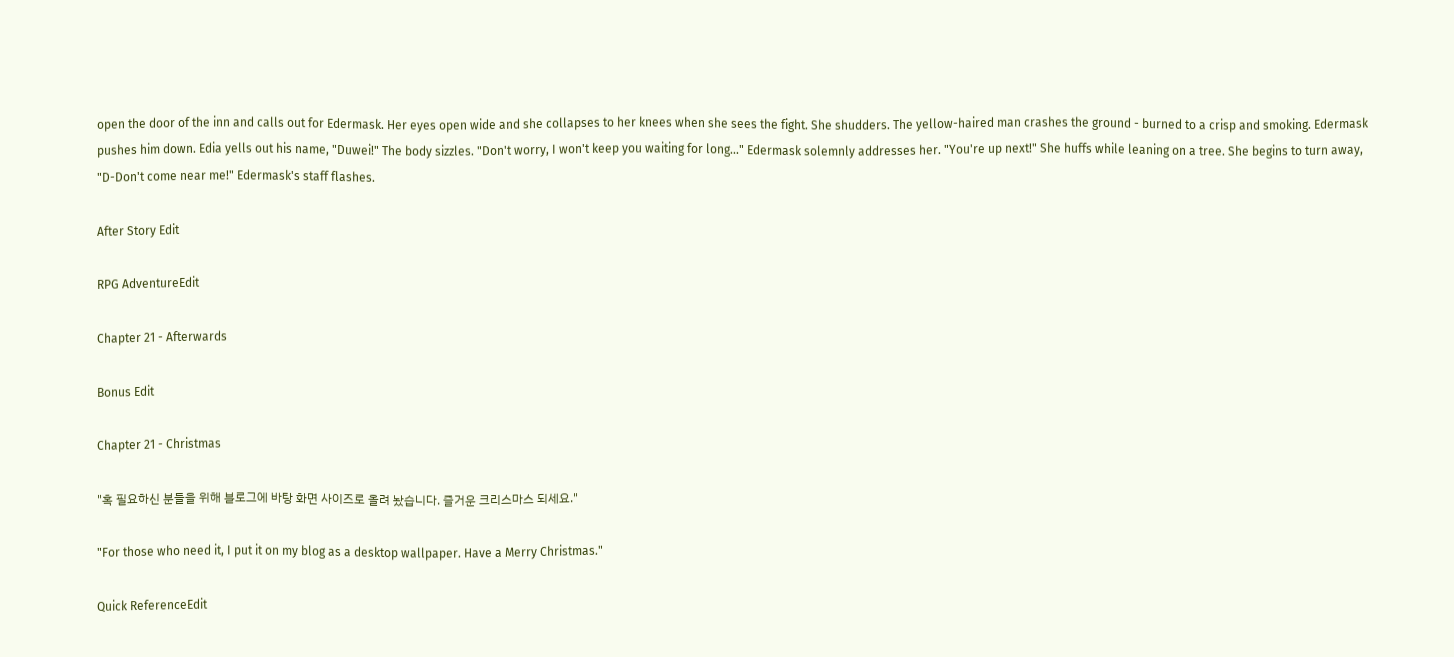open the door of the inn and calls out for Edermask. Her eyes open wide and she collapses to her knees when she sees the fight. She shudders. The yellow-haired man crashes the ground - burned to a crisp and smoking. Edermask pushes him down. Edia yells out his name, "Duwei!" The body sizzles. "Don't worry, I won't keep you waiting for long..." Edermask solemnly addresses her. "You're up next!" She huffs while leaning on a tree. She begins to turn away, "D-Don't come near me!" Edermask's staff flashes.

After Story Edit

RPG AdventureEdit

Chapter 21 - Afterwards

Bonus Edit

Chapter 21 - Christmas

"혹 필요하신 분들을 위해 블로그에 바탕 화면 사이즈로 올려 놨습니다. 즐거운 크리스마스 되세요."

"For those who need it, I put it on my blog as a desktop wallpaper. Have a Merry Christmas."

Quick ReferenceEdit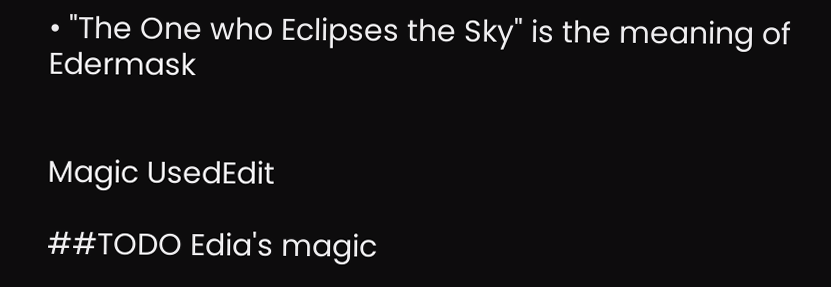• "The One who Eclipses the Sky" is the meaning of Edermask


Magic UsedEdit

##TODO Edia's magic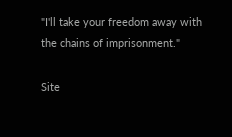"I'll take your freedom away with the chains of imprisonment."

Site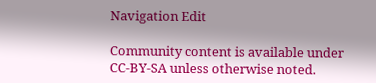Navigation Edit

Community content is available under CC-BY-SA unless otherwise noted.